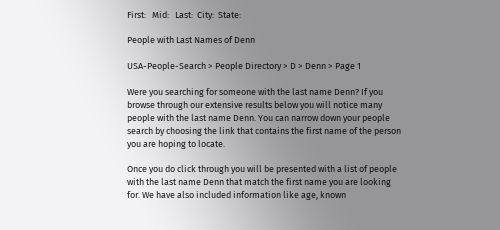First:   Mid:   Last:  City:  State:

People with Last Names of Denn

USA-People-Search > People Directory > D > Denn > Page 1

Were you searching for someone with the last name Denn? If you browse through our extensive results below you will notice many people with the last name Denn. You can narrow down your people search by choosing the link that contains the first name of the person you are hoping to locate.

Once you do click through you will be presented with a list of people with the last name Denn that match the first name you are looking for. We have also included information like age, known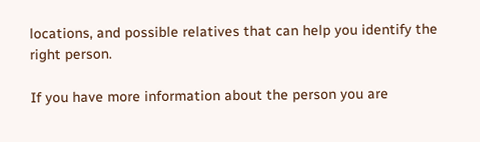locations, and possible relatives that can help you identify the right person.

If you have more information about the person you are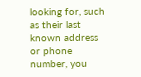looking for, such as their last known address or phone number, you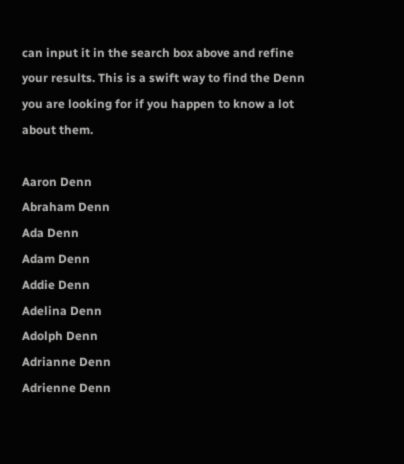can input it in the search box above and refine your results. This is a swift way to find the Denn you are looking for if you happen to know a lot about them.

Aaron Denn
Abraham Denn
Ada Denn
Adam Denn
Addie Denn
Adelina Denn
Adolph Denn
Adrianne Denn
Adrienne Denn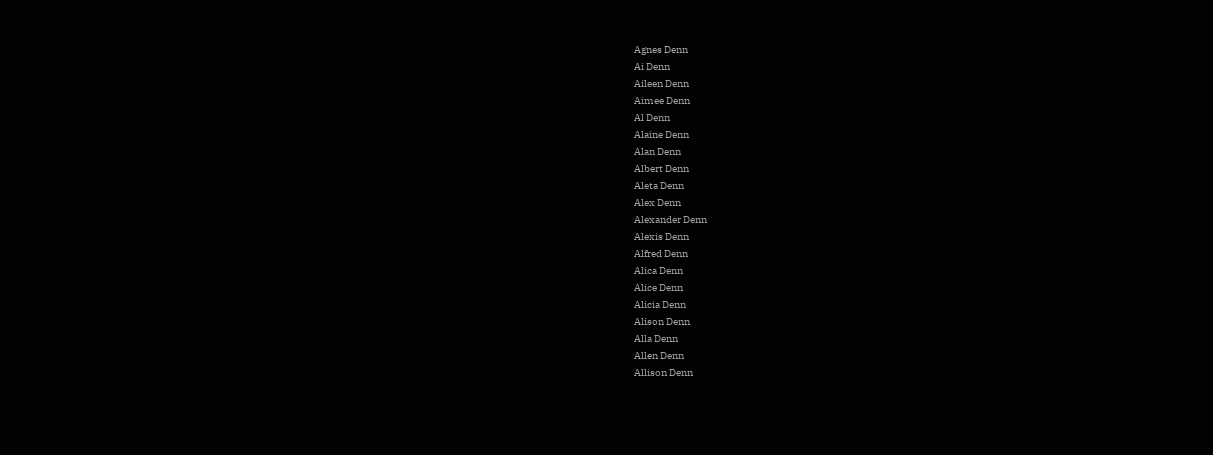Agnes Denn
Ai Denn
Aileen Denn
Aimee Denn
Al Denn
Alaine Denn
Alan Denn
Albert Denn
Aleta Denn
Alex Denn
Alexander Denn
Alexis Denn
Alfred Denn
Alica Denn
Alice Denn
Alicia Denn
Alison Denn
Alla Denn
Allen Denn
Allison Denn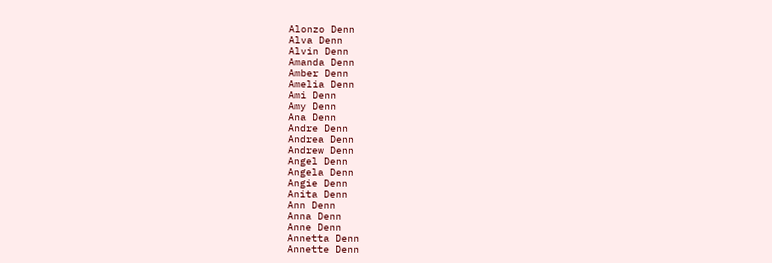Alonzo Denn
Alva Denn
Alvin Denn
Amanda Denn
Amber Denn
Amelia Denn
Ami Denn
Amy Denn
Ana Denn
Andre Denn
Andrea Denn
Andrew Denn
Angel Denn
Angela Denn
Angie Denn
Anita Denn
Ann Denn
Anna Denn
Anne Denn
Annetta Denn
Annette Denn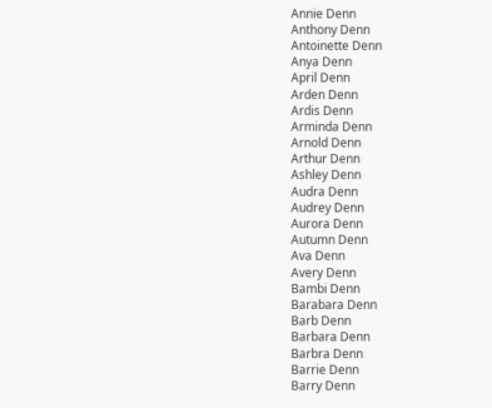Annie Denn
Anthony Denn
Antoinette Denn
Anya Denn
April Denn
Arden Denn
Ardis Denn
Arminda Denn
Arnold Denn
Arthur Denn
Ashley Denn
Audra Denn
Audrey Denn
Aurora Denn
Autumn Denn
Ava Denn
Avery Denn
Bambi Denn
Barabara Denn
Barb Denn
Barbara Denn
Barbra Denn
Barrie Denn
Barry Denn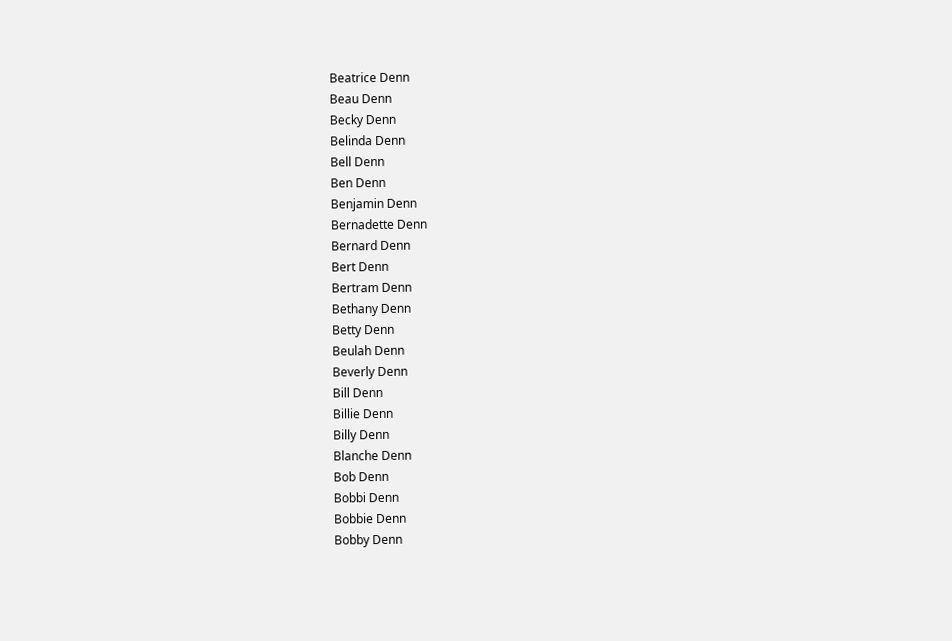Beatrice Denn
Beau Denn
Becky Denn
Belinda Denn
Bell Denn
Ben Denn
Benjamin Denn
Bernadette Denn
Bernard Denn
Bert Denn
Bertram Denn
Bethany Denn
Betty Denn
Beulah Denn
Beverly Denn
Bill Denn
Billie Denn
Billy Denn
Blanche Denn
Bob Denn
Bobbi Denn
Bobbie Denn
Bobby Denn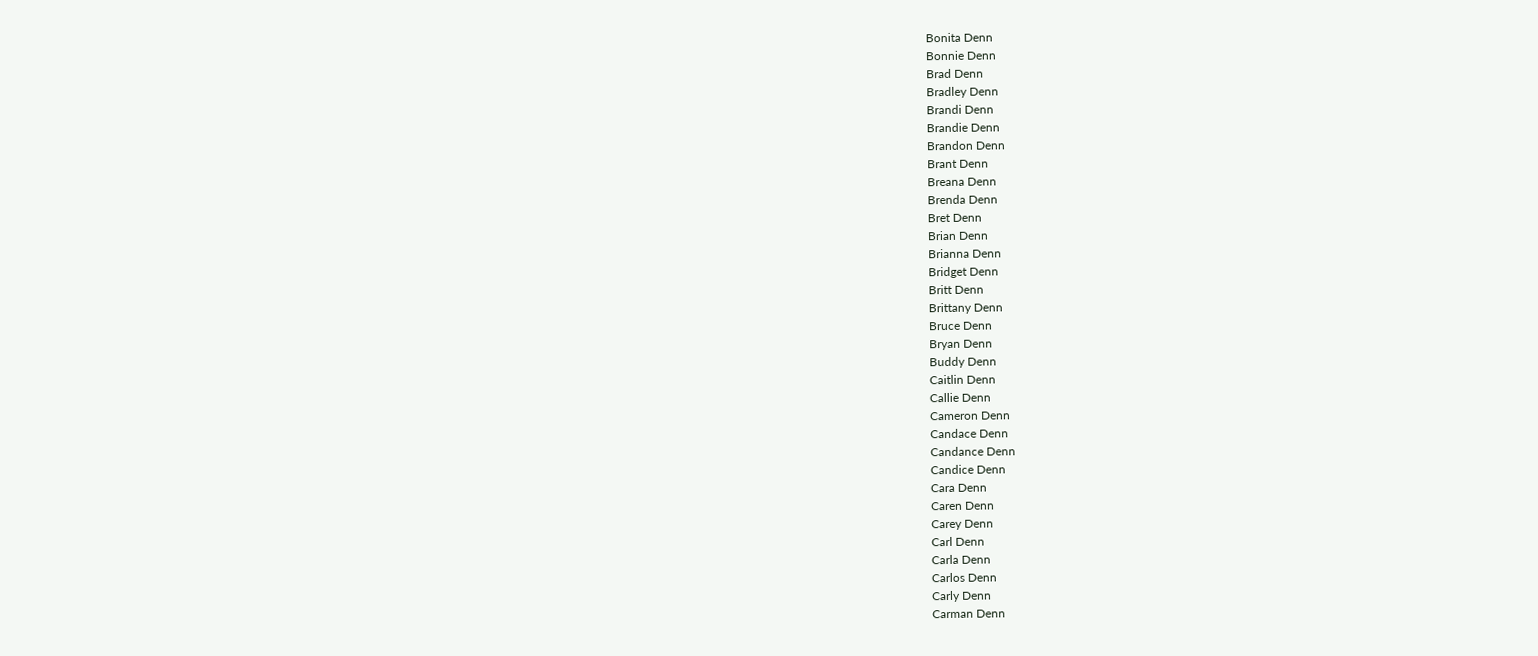Bonita Denn
Bonnie Denn
Brad Denn
Bradley Denn
Brandi Denn
Brandie Denn
Brandon Denn
Brant Denn
Breana Denn
Brenda Denn
Bret Denn
Brian Denn
Brianna Denn
Bridget Denn
Britt Denn
Brittany Denn
Bruce Denn
Bryan Denn
Buddy Denn
Caitlin Denn
Callie Denn
Cameron Denn
Candace Denn
Candance Denn
Candice Denn
Cara Denn
Caren Denn
Carey Denn
Carl Denn
Carla Denn
Carlos Denn
Carly Denn
Carman Denn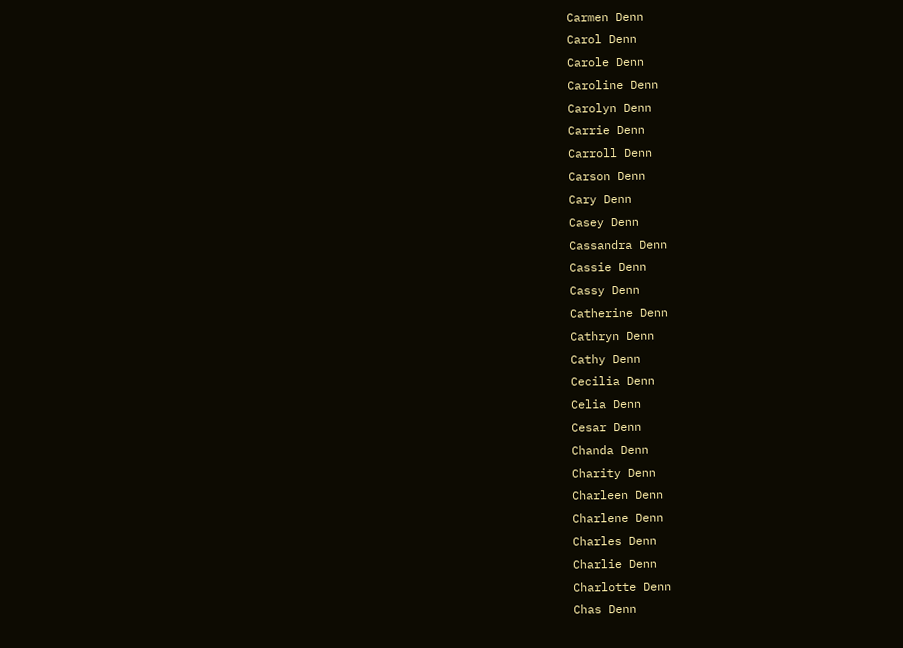Carmen Denn
Carol Denn
Carole Denn
Caroline Denn
Carolyn Denn
Carrie Denn
Carroll Denn
Carson Denn
Cary Denn
Casey Denn
Cassandra Denn
Cassie Denn
Cassy Denn
Catherine Denn
Cathryn Denn
Cathy Denn
Cecilia Denn
Celia Denn
Cesar Denn
Chanda Denn
Charity Denn
Charleen Denn
Charlene Denn
Charles Denn
Charlie Denn
Charlotte Denn
Chas Denn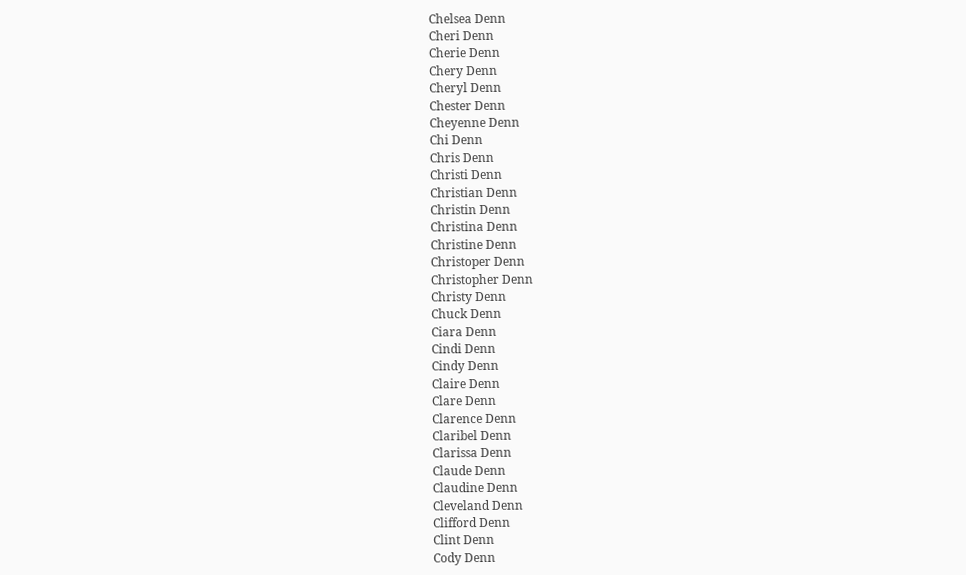Chelsea Denn
Cheri Denn
Cherie Denn
Chery Denn
Cheryl Denn
Chester Denn
Cheyenne Denn
Chi Denn
Chris Denn
Christi Denn
Christian Denn
Christin Denn
Christina Denn
Christine Denn
Christoper Denn
Christopher Denn
Christy Denn
Chuck Denn
Ciara Denn
Cindi Denn
Cindy Denn
Claire Denn
Clare Denn
Clarence Denn
Claribel Denn
Clarissa Denn
Claude Denn
Claudine Denn
Cleveland Denn
Clifford Denn
Clint Denn
Cody Denn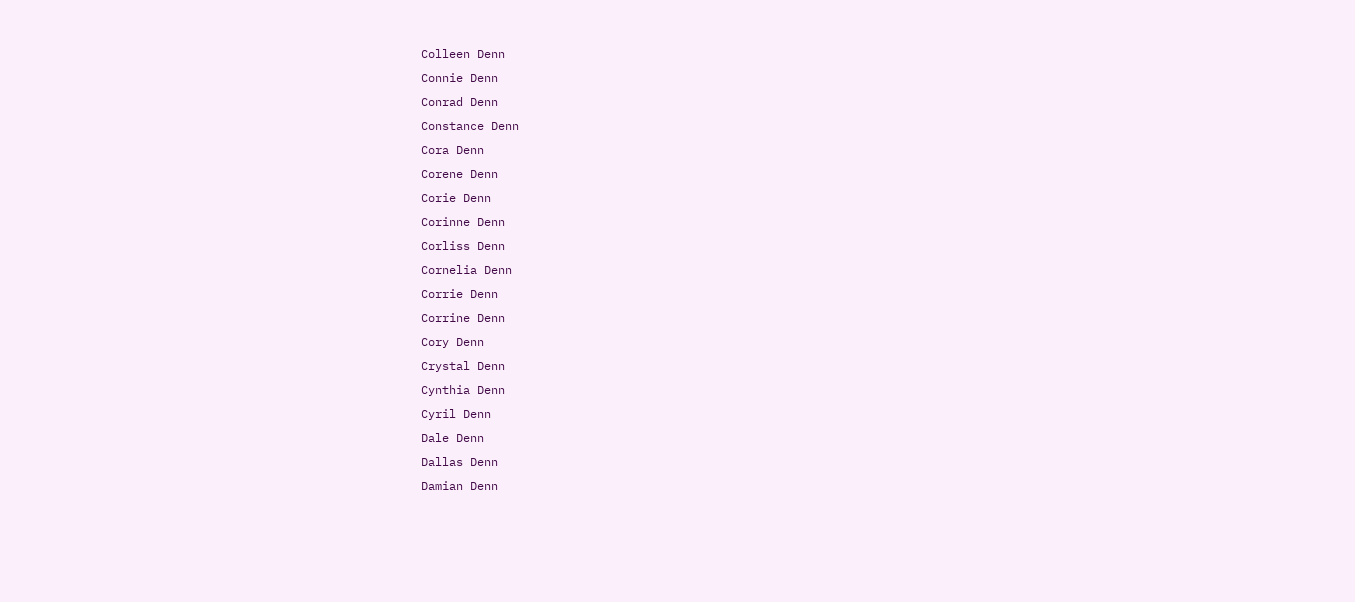Colleen Denn
Connie Denn
Conrad Denn
Constance Denn
Cora Denn
Corene Denn
Corie Denn
Corinne Denn
Corliss Denn
Cornelia Denn
Corrie Denn
Corrine Denn
Cory Denn
Crystal Denn
Cynthia Denn
Cyril Denn
Dale Denn
Dallas Denn
Damian Denn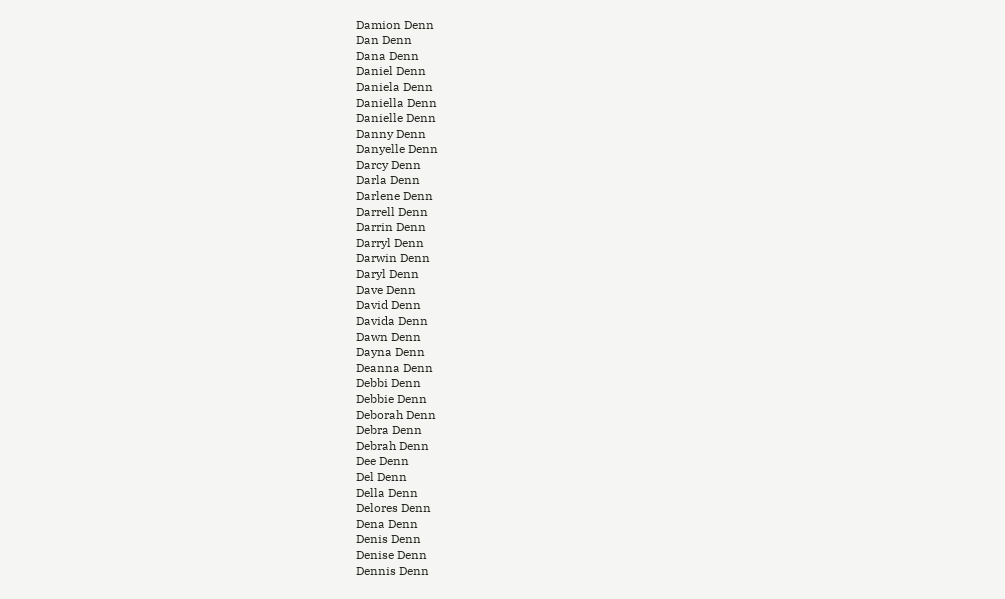Damion Denn
Dan Denn
Dana Denn
Daniel Denn
Daniela Denn
Daniella Denn
Danielle Denn
Danny Denn
Danyelle Denn
Darcy Denn
Darla Denn
Darlene Denn
Darrell Denn
Darrin Denn
Darryl Denn
Darwin Denn
Daryl Denn
Dave Denn
David Denn
Davida Denn
Dawn Denn
Dayna Denn
Deanna Denn
Debbi Denn
Debbie Denn
Deborah Denn
Debra Denn
Debrah Denn
Dee Denn
Del Denn
Della Denn
Delores Denn
Dena Denn
Denis Denn
Denise Denn
Dennis Denn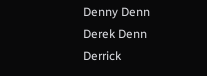Denny Denn
Derek Denn
Derrick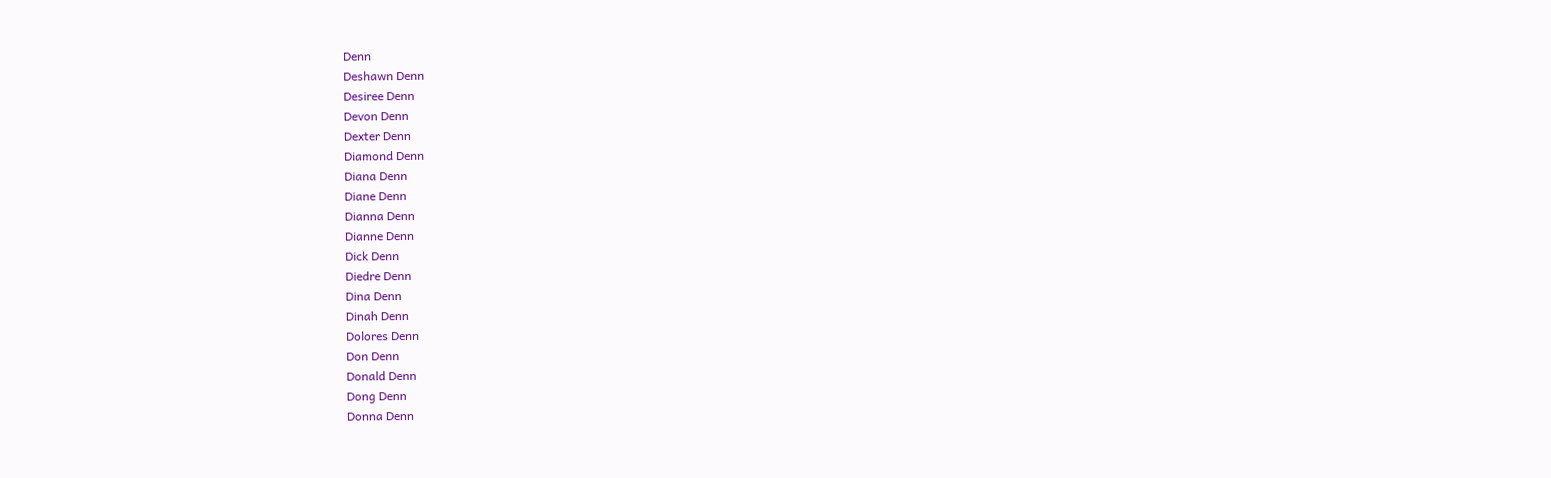Denn
Deshawn Denn
Desiree Denn
Devon Denn
Dexter Denn
Diamond Denn
Diana Denn
Diane Denn
Dianna Denn
Dianne Denn
Dick Denn
Diedre Denn
Dina Denn
Dinah Denn
Dolores Denn
Don Denn
Donald Denn
Dong Denn
Donna Denn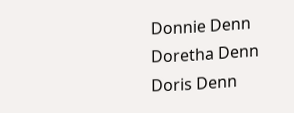Donnie Denn
Doretha Denn
Doris Denn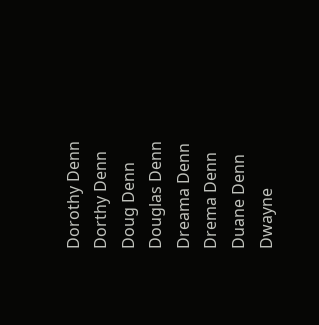Dorothy Denn
Dorthy Denn
Doug Denn
Douglas Denn
Dreama Denn
Drema Denn
Duane Denn
Dwayne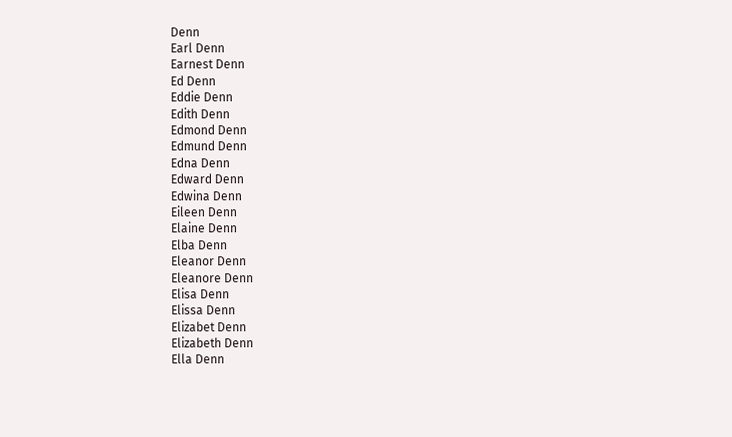Denn
Earl Denn
Earnest Denn
Ed Denn
Eddie Denn
Edith Denn
Edmond Denn
Edmund Denn
Edna Denn
Edward Denn
Edwina Denn
Eileen Denn
Elaine Denn
Elba Denn
Eleanor Denn
Eleanore Denn
Elisa Denn
Elissa Denn
Elizabet Denn
Elizabeth Denn
Ella Denn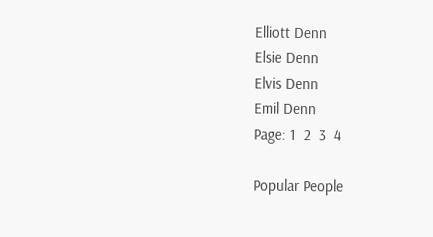Elliott Denn
Elsie Denn
Elvis Denn
Emil Denn
Page: 1  2  3  4

Popular People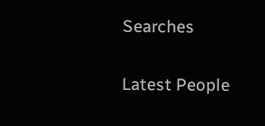Searches

Latest People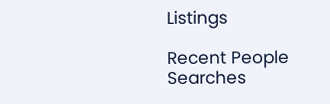Listings

Recent People Searches